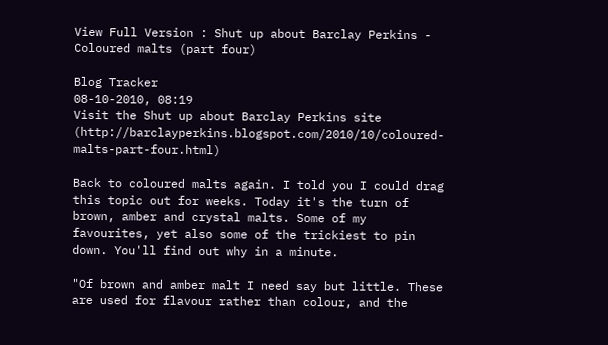View Full Version : Shut up about Barclay Perkins - Coloured malts (part four)

Blog Tracker
08-10-2010, 08:19
Visit the Shut up about Barclay Perkins site (http://barclayperkins.blogspot.com/2010/10/coloured-malts-part-four.html)

Back to coloured malts again. I told you I could drag this topic out for weeks. Today it's the turn of brown, amber and crystal malts. Some of my favourites, yet also some of the trickiest to pin down. You'll find out why in a minute.

"Of brown and amber malt I need say but little. These are used for flavour rather than colour, and the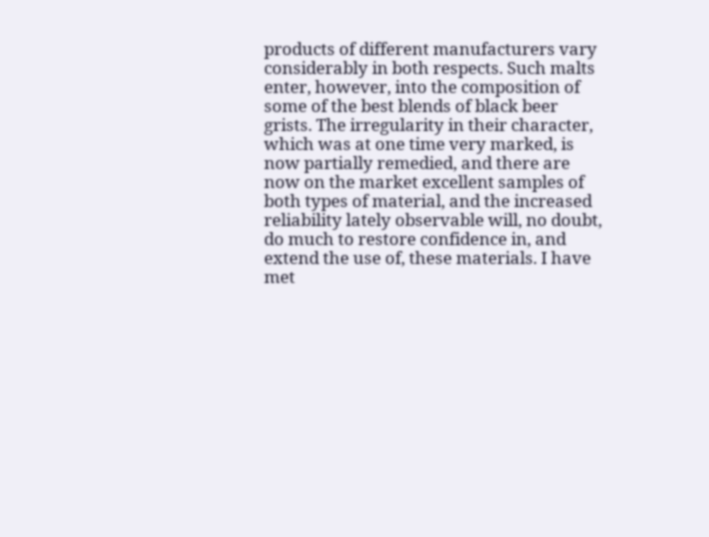products of different manufacturers vary considerably in both respects. Such malts enter, however, into the composition of some of the best blends of black beer grists. The irregularity in their character, which was at one time very marked, is now partially remedied, and there are now on the market excellent samples of both types of material, and the increased reliability lately observable will, no doubt, do much to restore confidence in, and extend the use of, these materials. I have met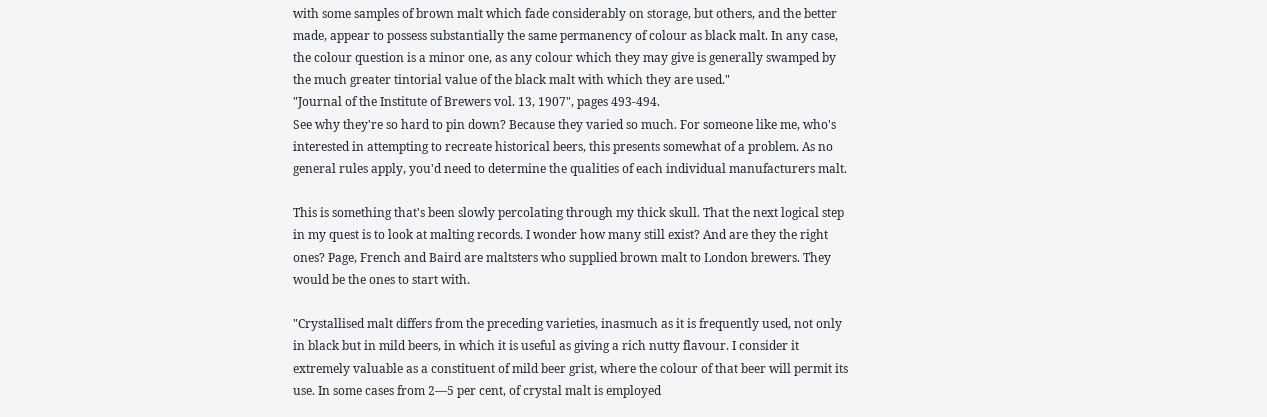with some samples of brown malt which fade considerably on storage, but others, and the better made, appear to possess substantially the same permanency of colour as black malt. In any case, the colour question is a minor one, as any colour which they may give is generally swamped by the much greater tintorial value of the black malt with which they are used."
"Journal of the Institute of Brewers vol. 13, 1907", pages 493-494.
See why they're so hard to pin down? Because they varied so much. For someone like me, who's interested in attempting to recreate historical beers, this presents somewhat of a problem. As no general rules apply, you'd need to determine the qualities of each individual manufacturers malt.

This is something that's been slowly percolating through my thick skull. That the next logical step in my quest is to look at malting records. I wonder how many still exist? And are they the right ones? Page, French and Baird are maltsters who supplied brown malt to London brewers. They would be the ones to start with.

"Crystallised malt differs from the preceding varieties, inasmuch as it is frequently used, not only in black but in mild beers, in which it is useful as giving a rich nutty flavour. I consider it extremely valuable as a constituent of mild beer grist, where the colour of that beer will permit its use. In some cases from 2—5 per cent, of crystal malt is employed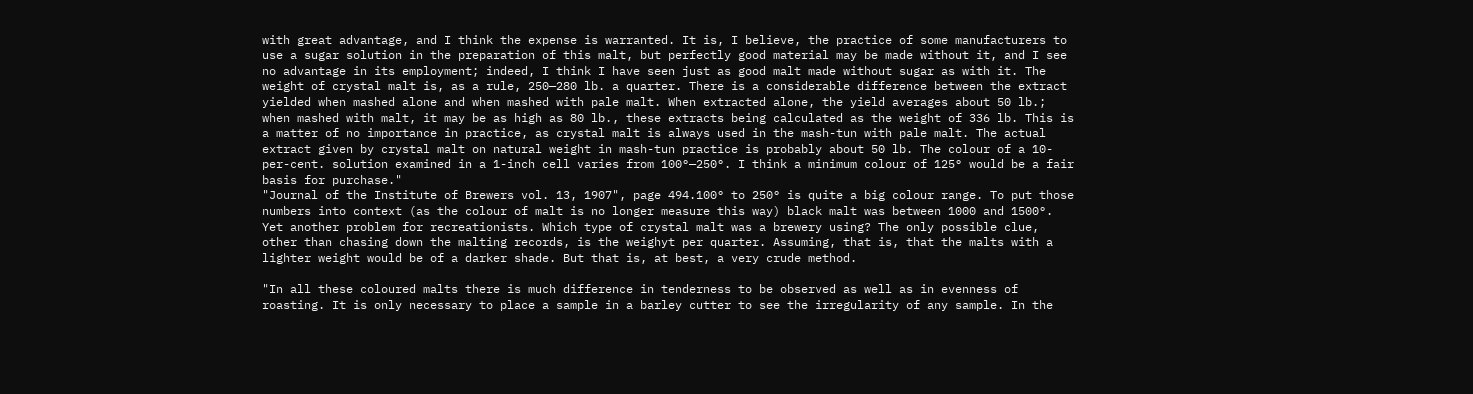with great advantage, and I think the expense is warranted. It is, I believe, the practice of some manufacturers to use a sugar solution in the preparation of this malt, but perfectly good material may be made without it, and I see no advantage in its employment; indeed, I think I have seen just as good malt made without sugar as with it. The weight of crystal malt is, as a rule, 250—280 lb. a quarter. There is a considerable difference between the extract yielded when mashed alone and when mashed with pale malt. When extracted alone, the yield averages about 50 lb.; when mashed with malt, it may be as high as 80 lb., these extracts being calculated as the weight of 336 lb. This is a matter of no importance in practice, as crystal malt is always used in the mash-tun with pale malt. The actual extract given by crystal malt on natural weight in mash-tun practice is probably about 50 lb. The colour of a 10-per-cent. solution examined in a 1-inch cell varies from 100°—250°. I think a minimum colour of 125° would be a fair basis for purchase."
"Journal of the Institute of Brewers vol. 13, 1907", page 494.100° to 250° is quite a big colour range. To put those numbers into context (as the colour of malt is no longer measure this way) black malt was between 1000 and 1500°. Yet another problem for recreationists. Which type of crystal malt was a brewery using? The only possible clue, other than chasing down the malting records, is the weighyt per quarter. Assuming, that is, that the malts with a lighter weight would be of a darker shade. But that is, at best, a very crude method.

"In all these coloured malts there is much difference in tenderness to be observed as well as in evenness of roasting. It is only necessary to place a sample in a barley cutter to see the irregularity of any sample. In the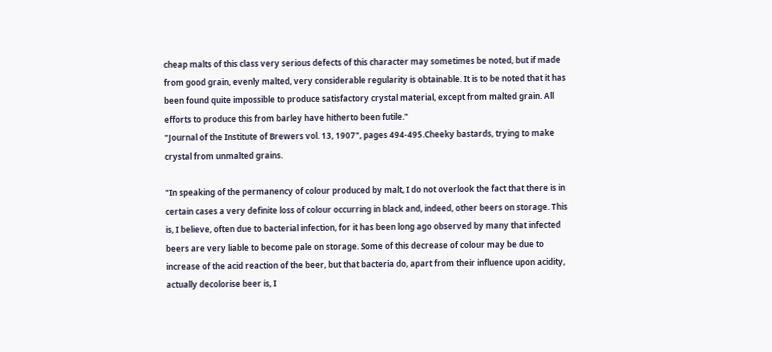cheap malts of this class very serious defects of this character may sometimes be noted, but if made from good grain, evenly malted, very considerable regularity is obtainable. It is to be noted that it has been found quite impossible to produce satisfactory crystal material, except from malted grain. All efforts to produce this from barley have hitherto been futile."
"Journal of the Institute of Brewers vol. 13, 1907", pages 494-495.Cheeky bastards, trying to make crystal from unmalted grains.

"In speaking of the permanency of colour produced by malt, I do not overlook the fact that there is in certain cases a very definite loss of colour occurring in black and, indeed, other beers on storage. This is, I believe, often due to bacterial infection, for it has been long ago observed by many that infected beers are very liable to become pale on storage. Some of this decrease of colour may be due to increase of the acid reaction of the beer, but that bacteria do, apart from their influence upon acidity, actually decolorise beer is, I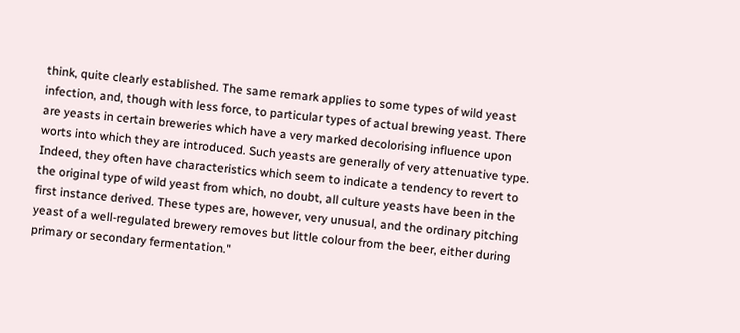think, quite clearly established. The same remark applies to some types of wild yeast infection, and, though with less force, to particular types of actual brewing yeast. There are yeasts in certain breweries which have a very marked decolorising influence upon worts into which they are introduced. Such yeasts are generally of very attenuative type. Indeed, they often have characteristics which seem to indicate a tendency to revert to the original type of wild yeast from which, no doubt, all culture yeasts have been in the first instance derived. These types are, however, very unusual, and the ordinary pitching yeast of a well-regulated brewery removes but little colour from the beer, either during primary or secondary fermentation."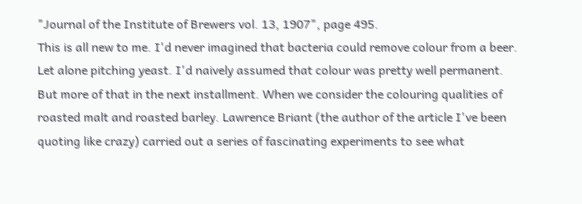"Journal of the Institute of Brewers vol. 13, 1907", page 495.
This is all new to me. I'd never imagined that bacteria could remove colour from a beer. Let alone pitching yeast. I'd naively assumed that colour was pretty well permanent. But more of that in the next installment. When we consider the colouring qualities of roasted malt and roasted barley. Lawrence Briant (the author of the article I've been quoting like crazy) carried out a series of fascinating experiments to see what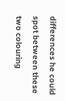differences he could spot between these two colouring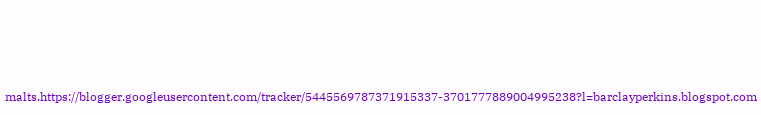malts.https://blogger.googleusercontent.com/tracker/5445569787371915337-3701777889004995238?l=barclayperkins.blogspot.com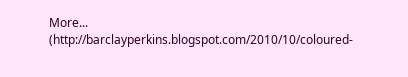More... (http://barclayperkins.blogspot.com/2010/10/coloured-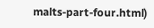malts-part-four.html)